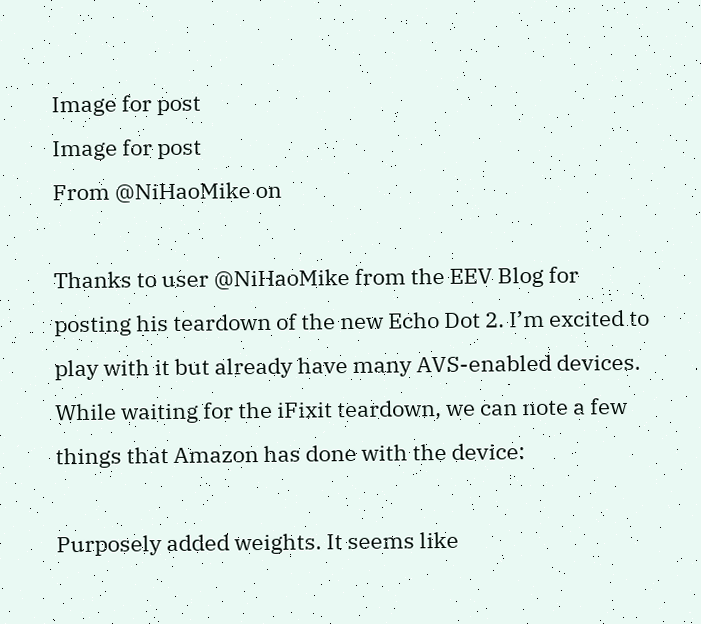Image for post
Image for post
From @NiHaoMike on

Thanks to user @NiHaoMike from the EEV Blog for posting his teardown of the new Echo Dot 2. I’m excited to play with it but already have many AVS-enabled devices. While waiting for the iFixit teardown, we can note a few things that Amazon has done with the device:

Purposely added weights. It seems like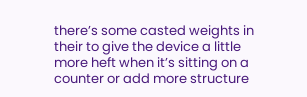there’s some casted weights in their to give the device a little more heft when it’s sitting on a counter or add more structure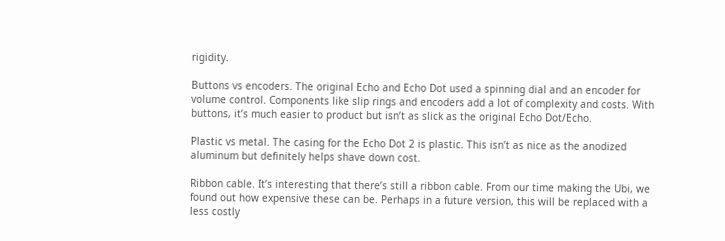rigidity.

Buttons vs encoders. The original Echo and Echo Dot used a spinning dial and an encoder for volume control. Components like slip rings and encoders add a lot of complexity and costs. With buttons, it’s much easier to product but isn’t as slick as the original Echo Dot/Echo.

Plastic vs metal. The casing for the Echo Dot 2 is plastic. This isn’t as nice as the anodized aluminum but definitely helps shave down cost.

Ribbon cable. It’s interesting that there’s still a ribbon cable. From our time making the Ubi, we found out how expensive these can be. Perhaps in a future version, this will be replaced with a less costly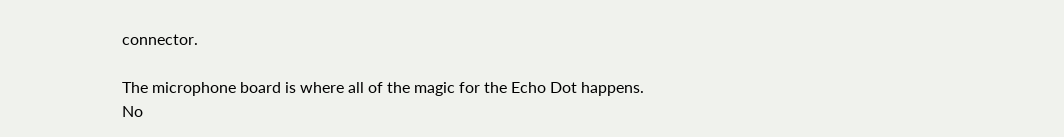connector.

The microphone board is where all of the magic for the Echo Dot happens. No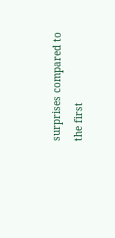surprises compared to the first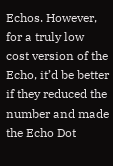Echos. However, for a truly low cost version of the Echo, it’d be better if they reduced the number and made the Echo Dot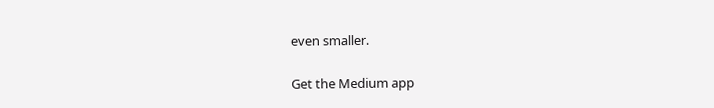even smaller.

Get the Medium app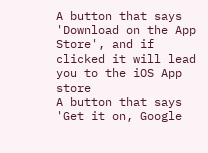A button that says 'Download on the App Store', and if clicked it will lead you to the iOS App store
A button that says 'Get it on, Google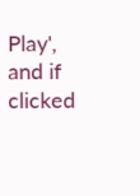Play', and if clicked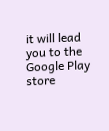it will lead you to the Google Play store